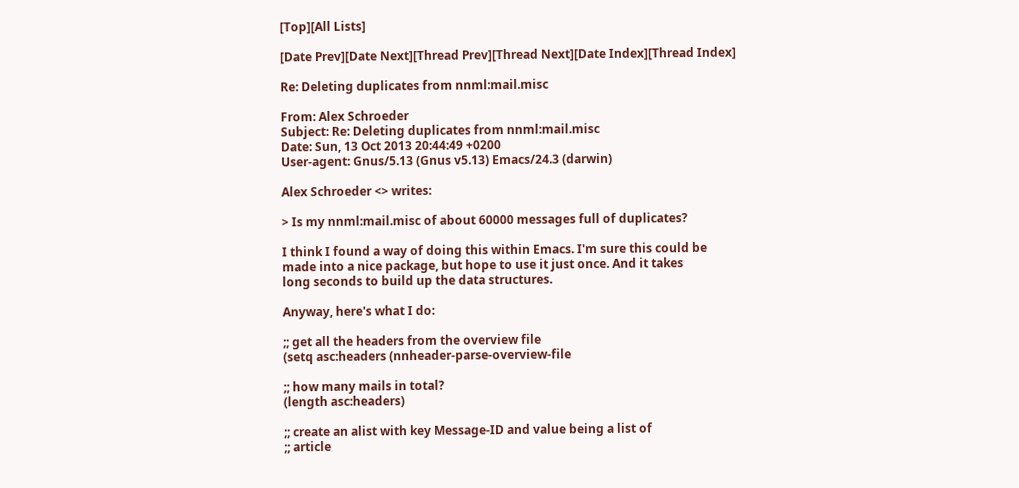[Top][All Lists]

[Date Prev][Date Next][Thread Prev][Thread Next][Date Index][Thread Index]

Re: Deleting duplicates from nnml:mail.misc

From: Alex Schroeder
Subject: Re: Deleting duplicates from nnml:mail.misc
Date: Sun, 13 Oct 2013 20:44:49 +0200
User-agent: Gnus/5.13 (Gnus v5.13) Emacs/24.3 (darwin)

Alex Schroeder <> writes:

> Is my nnml:mail.misc of about 60000 messages full of duplicates?

I think I found a way of doing this within Emacs. I'm sure this could be
made into a nice package, but hope to use it just once. And it takes
long seconds to build up the data structures.

Anyway, here's what I do:

;; get all the headers from the overview file
(setq asc:headers (nnheader-parse-overview-file

;; how many mails in total?
(length asc:headers)

;; create an alist with key Message-ID and value being a list of
;; article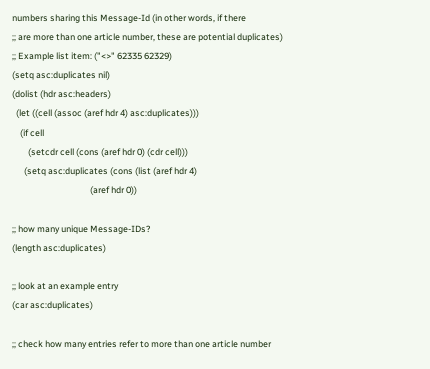numbers sharing this Message-Id (in other words, if there
;; are more than one article number, these are potential duplicates)
;; Example list item: ("<>" 62335 62329)
(setq asc:duplicates nil)
(dolist (hdr asc:headers)
  (let ((cell (assoc (aref hdr 4) asc:duplicates)))
    (if cell
        (setcdr cell (cons (aref hdr 0) (cdr cell)))
      (setq asc:duplicates (cons (list (aref hdr 4)
                                       (aref hdr 0))

;; how many unique Message-IDs?
(length asc:duplicates)

;; look at an example entry
(car asc:duplicates)

;; check how many entries refer to more than one article number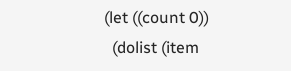(let ((count 0))
  (dolist (item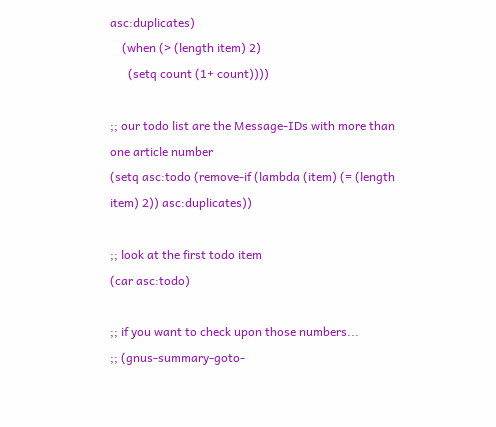asc:duplicates)
    (when (> (length item) 2)
      (setq count (1+ count))))

;; our todo list are the Message-IDs with more than one article number
(setq asc:todo (remove-if (lambda (item) (= (length item) 2)) asc:duplicates))

;; look at the first todo item
(car asc:todo)

;; if you want to check upon those numbers...
;; (gnus-summary-goto-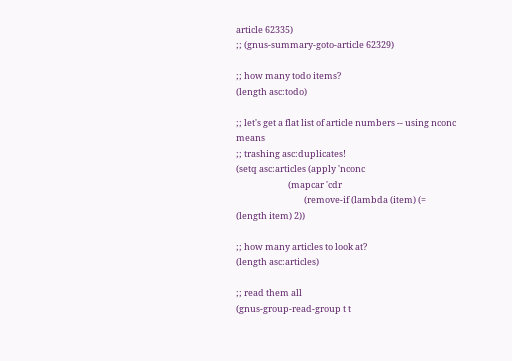article 62335)
;; (gnus-summary-goto-article 62329)

;; how many todo items?
(length asc:todo)

;; let's get a flat list of article numbers -- using nconc means
;; trashing asc:duplicates!
(setq asc:articles (apply 'nconc
                          (mapcar 'cdr
                                  (remove-if (lambda (item) (= (length item) 2))

;; how many articles to look at?
(length asc:articles)

;; read them all
(gnus-group-read-group t t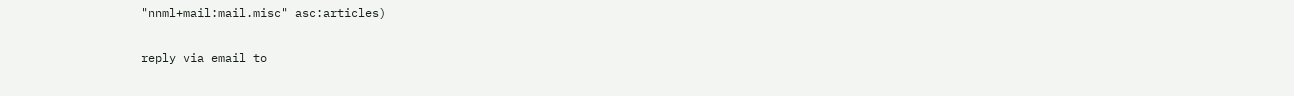"nnml+mail:mail.misc" asc:articles)

reply via email to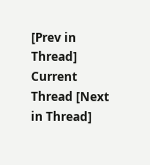[Prev in Thread] Current Thread [Next in Thread]